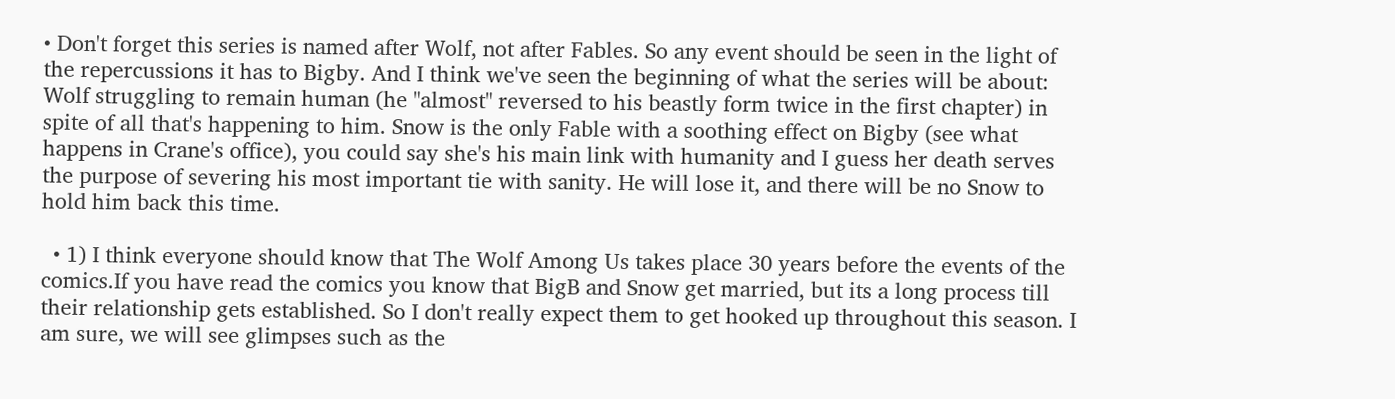• Don't forget this series is named after Wolf, not after Fables. So any event should be seen in the light of the repercussions it has to Bigby. And I think we've seen the beginning of what the series will be about: Wolf struggling to remain human (he "almost" reversed to his beastly form twice in the first chapter) in spite of all that's happening to him. Snow is the only Fable with a soothing effect on Bigby (see what happens in Crane's office), you could say she's his main link with humanity and I guess her death serves the purpose of severing his most important tie with sanity. He will lose it, and there will be no Snow to hold him back this time.

  • 1) I think everyone should know that The Wolf Among Us takes place 30 years before the events of the comics.If you have read the comics you know that BigB and Snow get married, but its a long process till their relationship gets established. So I don't really expect them to get hooked up throughout this season. I am sure, we will see glimpses such as the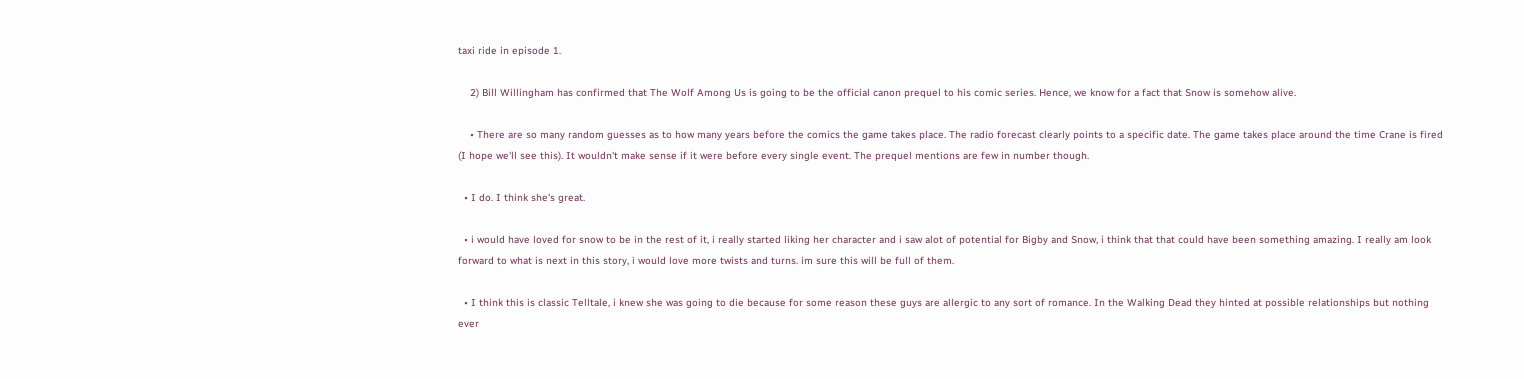taxi ride in episode 1.

    2) Bill Willingham has confirmed that The Wolf Among Us is going to be the official canon prequel to his comic series. Hence, we know for a fact that Snow is somehow alive.

    • There are so many random guesses as to how many years before the comics the game takes place. The radio forecast clearly points to a specific date. The game takes place around the time Crane is fired (I hope we'll see this). It wouldn't make sense if it were before every single event. The prequel mentions are few in number though.

  • I do. I think she's great.

  • i would have loved for snow to be in the rest of it, i really started liking her character and i saw alot of potential for Bigby and Snow, i think that that could have been something amazing. I really am look forward to what is next in this story, i would love more twists and turns. im sure this will be full of them.

  • I think this is classic Telltale, i knew she was going to die because for some reason these guys are allergic to any sort of romance. In the Walking Dead they hinted at possible relationships but nothing ever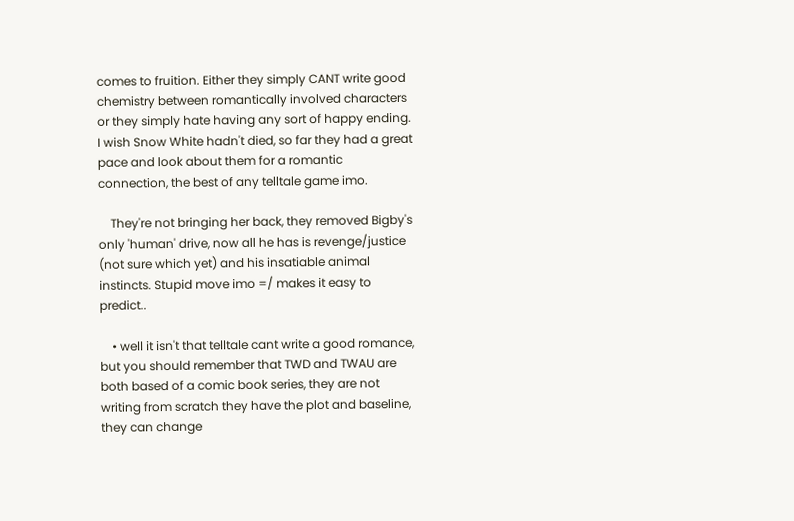comes to fruition. Either they simply CANT write good chemistry between romantically involved characters or they simply hate having any sort of happy ending. I wish Snow White hadn't died, so far they had a great pace and look about them for a romantic connection, the best of any telltale game imo.

    They're not bringing her back, they removed Bigby's only 'human' drive, now all he has is revenge/justice (not sure which yet) and his insatiable animal instincts. Stupid move imo =/ makes it easy to predict..

    • well it isn't that telltale cant write a good romance, but you should remember that TWD and TWAU are both based of a comic book series, they are not writing from scratch they have the plot and baseline, they can change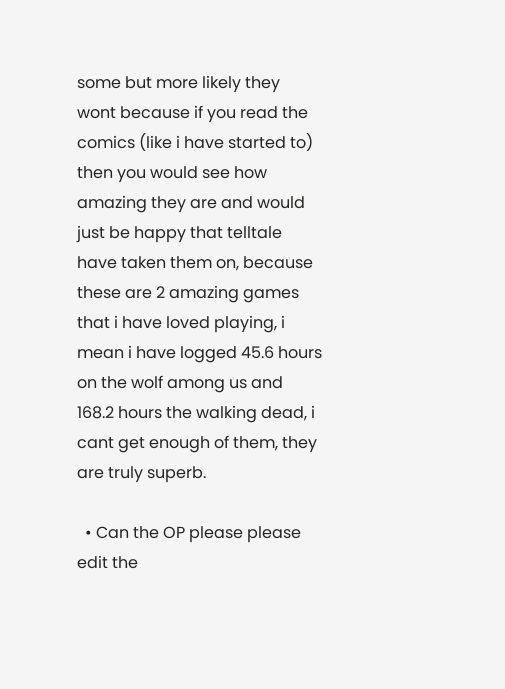some but more likely they wont because if you read the comics (like i have started to) then you would see how amazing they are and would just be happy that telltale have taken them on, because these are 2 amazing games that i have loved playing, i mean i have logged 45.6 hours on the wolf among us and 168.2 hours the walking dead, i cant get enough of them, they are truly superb.

  • Can the OP please please edit the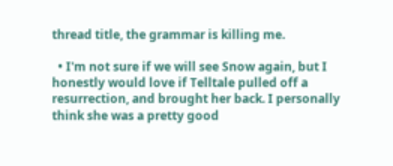thread title, the grammar is killing me.

  • I'm not sure if we will see Snow again, but I honestly would love if Telltale pulled off a resurrection, and brought her back. I personally think she was a pretty good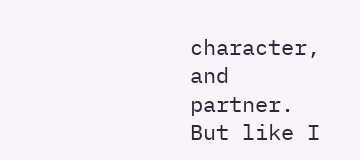character, and partner. But like I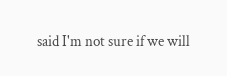said I'm not sure if we will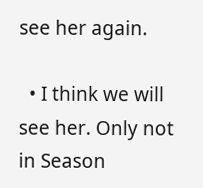see her again.

  • I think we will see her. Only not in Season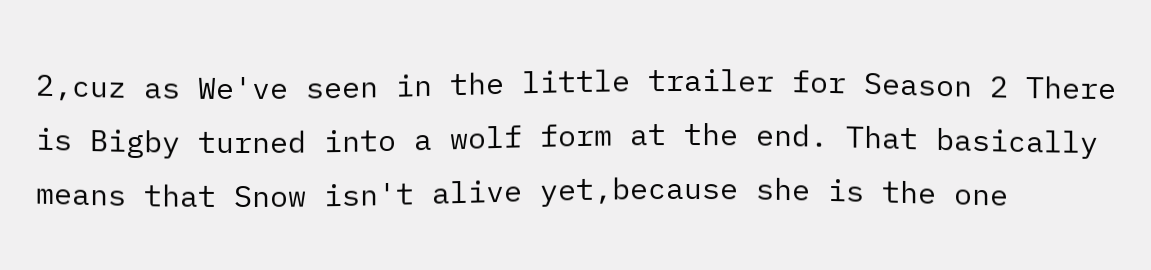2,cuz as We've seen in the little trailer for Season 2 There is Bigby turned into a wolf form at the end. That basically means that Snow isn't alive yet,because she is the one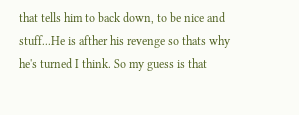that tells him to back down, to be nice and stuff...He is afther his revenge so thats why he's turned I think. So my guess is that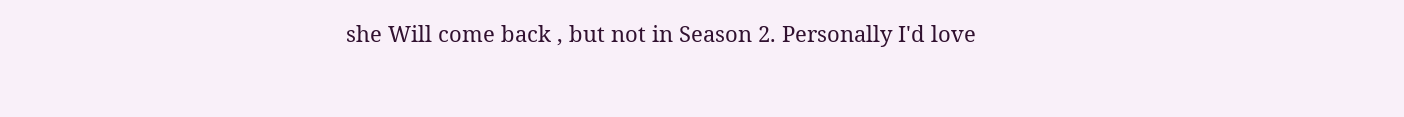she Will come back , but not in Season 2. Personally I'd love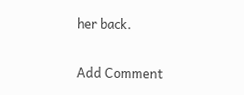her back.

Add Comment